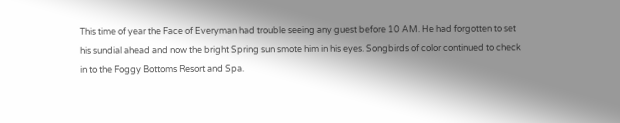This time of year the Face of Everyman had trouble seeing any guest before 10 AM. He had forgotten to set his sundial ahead and now the bright Spring sun smote him in his eyes. Songbirds of color continued to check in to the Foggy Bottoms Resort and Spa.